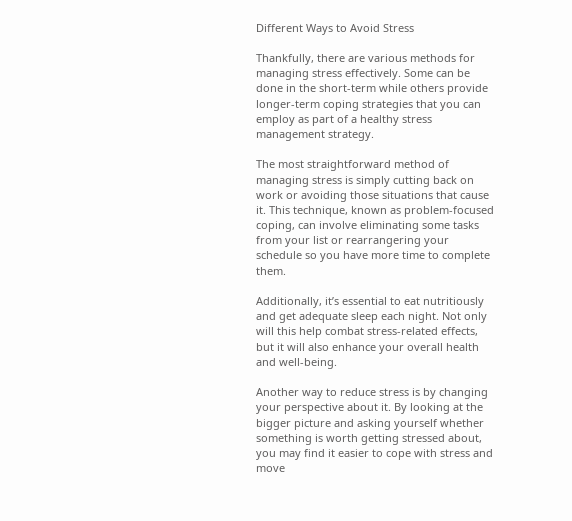Different Ways to Avoid Stress

Thankfully, there are various methods for managing stress effectively. Some can be done in the short-term while others provide longer-term coping strategies that you can employ as part of a healthy stress management strategy.

The most straightforward method of managing stress is simply cutting back on work or avoiding those situations that cause it. This technique, known as problem-focused coping, can involve eliminating some tasks from your list or rearrangering your schedule so you have more time to complete them.

Additionally, it’s essential to eat nutritiously and get adequate sleep each night. Not only will this help combat stress-related effects, but it will also enhance your overall health and well-being.

Another way to reduce stress is by changing your perspective about it. By looking at the bigger picture and asking yourself whether something is worth getting stressed about, you may find it easier to cope with stress and move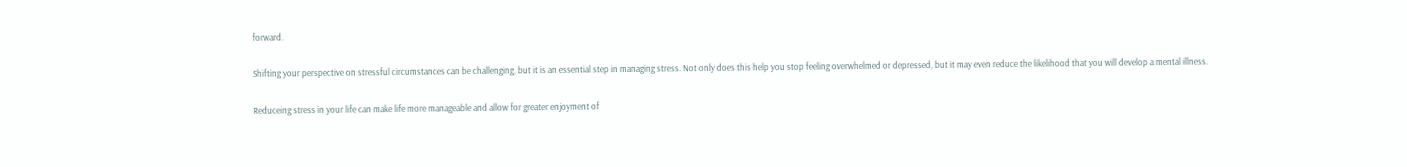forward.

Shifting your perspective on stressful circumstances can be challenging, but it is an essential step in managing stress. Not only does this help you stop feeling overwhelmed or depressed, but it may even reduce the likelihood that you will develop a mental illness.

Reduceing stress in your life can make life more manageable and allow for greater enjoyment of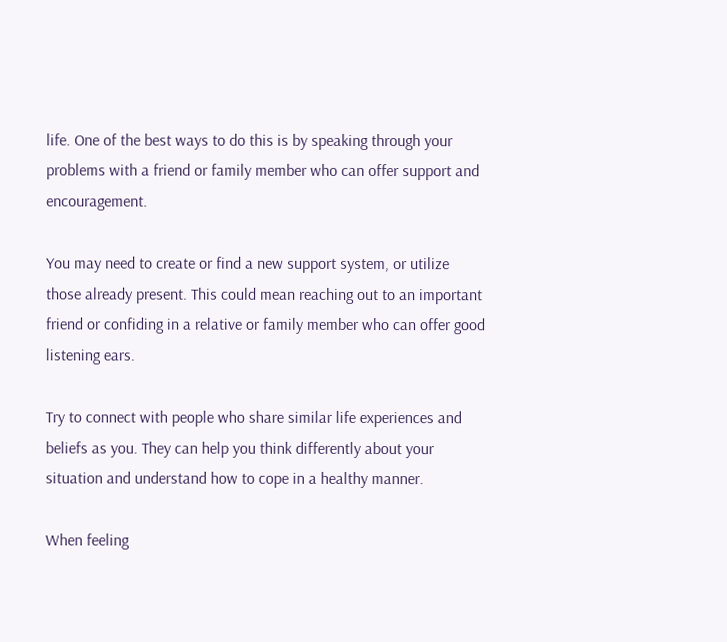life. One of the best ways to do this is by speaking through your problems with a friend or family member who can offer support and encouragement.

You may need to create or find a new support system, or utilize those already present. This could mean reaching out to an important friend or confiding in a relative or family member who can offer good listening ears.

Try to connect with people who share similar life experiences and beliefs as you. They can help you think differently about your situation and understand how to cope in a healthy manner.

When feeling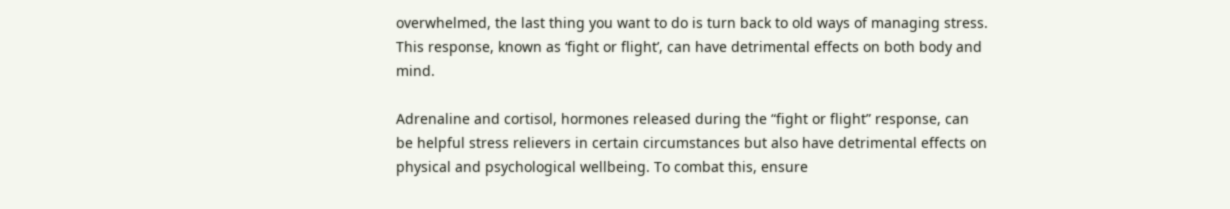overwhelmed, the last thing you want to do is turn back to old ways of managing stress. This response, known as ‘fight or flight’, can have detrimental effects on both body and mind.

Adrenaline and cortisol, hormones released during the “fight or flight” response, can be helpful stress relievers in certain circumstances but also have detrimental effects on physical and psychological wellbeing. To combat this, ensure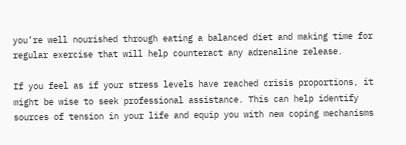you’re well nourished through eating a balanced diet and making time for regular exercise that will help counteract any adrenaline release.

If you feel as if your stress levels have reached crisis proportions, it might be wise to seek professional assistance. This can help identify sources of tension in your life and equip you with new coping mechanisms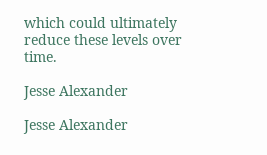which could ultimately reduce these levels over time.

Jesse Alexander

Jesse Alexander